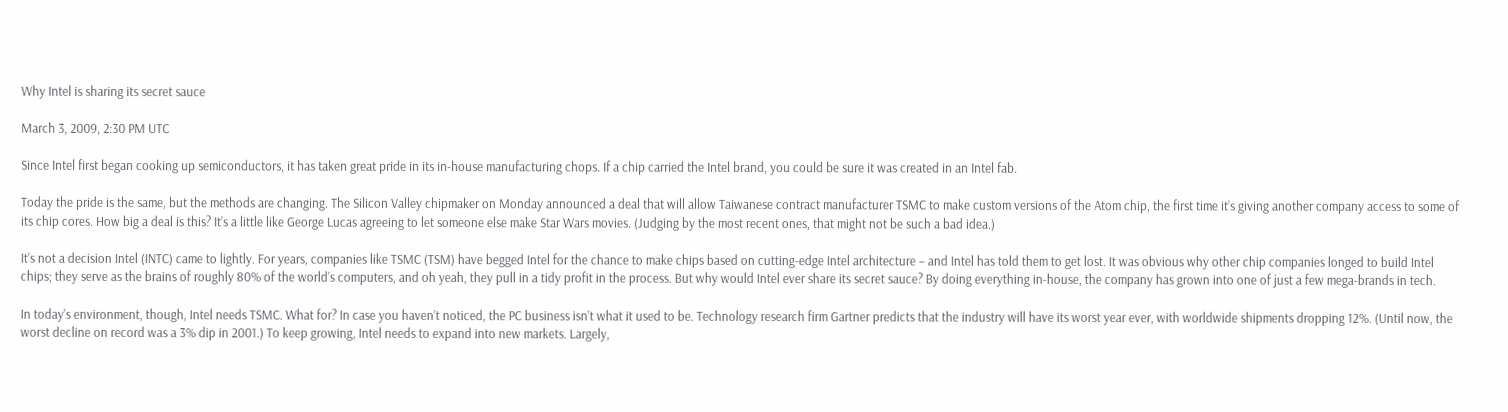Why Intel is sharing its secret sauce

March 3, 2009, 2:30 PM UTC

Since Intel first began cooking up semiconductors, it has taken great pride in its in-house manufacturing chops. If a chip carried the Intel brand, you could be sure it was created in an Intel fab.

Today the pride is the same, but the methods are changing. The Silicon Valley chipmaker on Monday announced a deal that will allow Taiwanese contract manufacturer TSMC to make custom versions of the Atom chip, the first time it’s giving another company access to some of its chip cores. How big a deal is this? It’s a little like George Lucas agreeing to let someone else make Star Wars movies. (Judging by the most recent ones, that might not be such a bad idea.)

It’s not a decision Intel (INTC) came to lightly. For years, companies like TSMC (TSM) have begged Intel for the chance to make chips based on cutting-edge Intel architecture – and Intel has told them to get lost. It was obvious why other chip companies longed to build Intel chips; they serve as the brains of roughly 80% of the world’s computers, and oh yeah, they pull in a tidy profit in the process. But why would Intel ever share its secret sauce? By doing everything in-house, the company has grown into one of just a few mega-brands in tech.

In today’s environment, though, Intel needs TSMC. What for? In case you haven’t noticed, the PC business isn’t what it used to be. Technology research firm Gartner predicts that the industry will have its worst year ever, with worldwide shipments dropping 12%. (Until now, the worst decline on record was a 3% dip in 2001.) To keep growing, Intel needs to expand into new markets. Largely,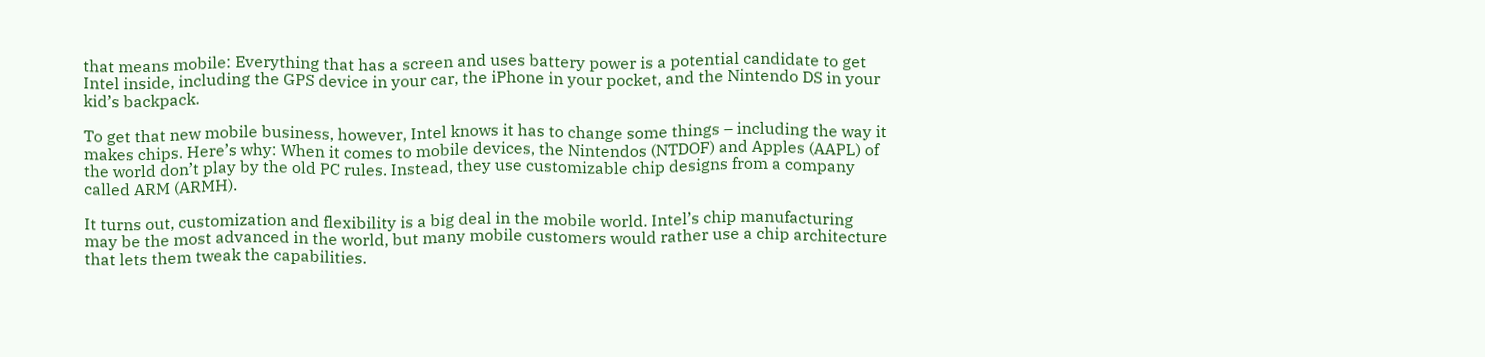that means mobile: Everything that has a screen and uses battery power is a potential candidate to get Intel inside, including the GPS device in your car, the iPhone in your pocket, and the Nintendo DS in your kid’s backpack.

To get that new mobile business, however, Intel knows it has to change some things – including the way it makes chips. Here’s why: When it comes to mobile devices, the Nintendos (NTDOF) and Apples (AAPL) of the world don’t play by the old PC rules. Instead, they use customizable chip designs from a company called ARM (ARMH).

It turns out, customization and flexibility is a big deal in the mobile world. Intel’s chip manufacturing may be the most advanced in the world, but many mobile customers would rather use a chip architecture that lets them tweak the capabilities.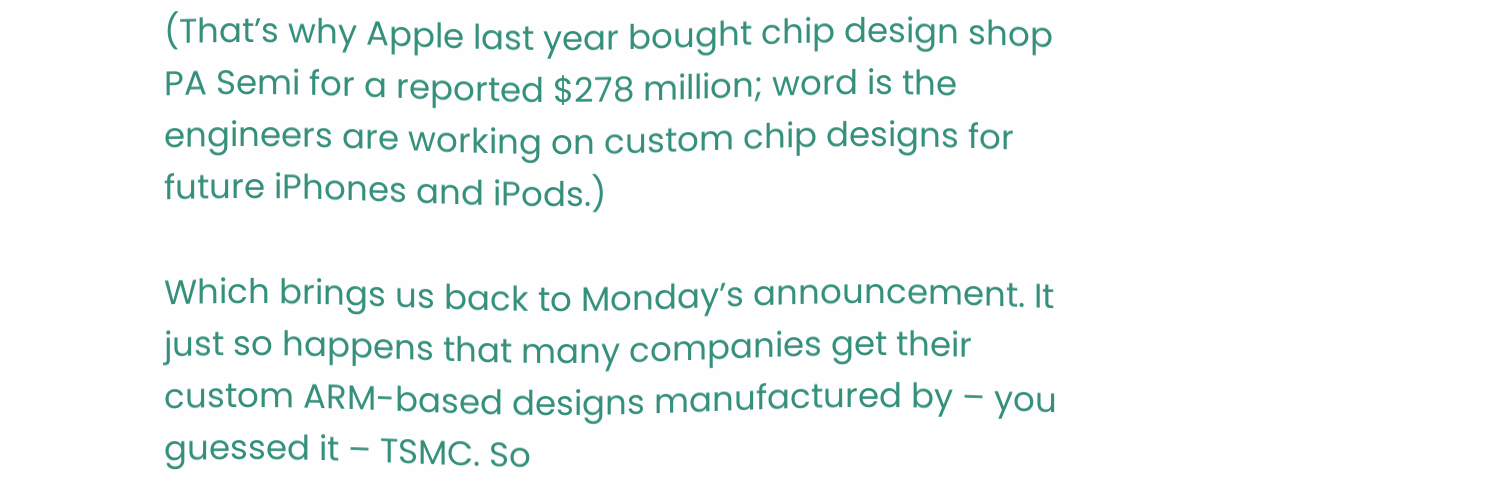(That’s why Apple last year bought chip design shop PA Semi for a reported $278 million; word is the engineers are working on custom chip designs for future iPhones and iPods.)

Which brings us back to Monday’s announcement. It just so happens that many companies get their custom ARM-based designs manufactured by – you guessed it – TSMC. So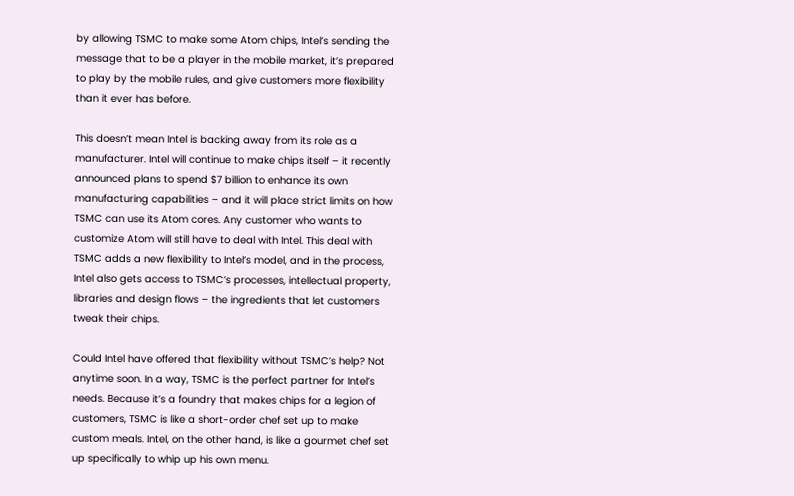by allowing TSMC to make some Atom chips, Intel’s sending the message that to be a player in the mobile market, it’s prepared to play by the mobile rules, and give customers more flexibility than it ever has before.

This doesn’t mean Intel is backing away from its role as a manufacturer. Intel will continue to make chips itself – it recently announced plans to spend $7 billion to enhance its own manufacturing capabilities – and it will place strict limits on how TSMC can use its Atom cores. Any customer who wants to customize Atom will still have to deal with Intel. This deal with TSMC adds a new flexibility to Intel’s model, and in the process, Intel also gets access to TSMC’s processes, intellectual property, libraries and design flows – the ingredients that let customers tweak their chips.

Could Intel have offered that flexibility without TSMC’s help? Not anytime soon. In a way, TSMC is the perfect partner for Intel’s needs. Because it’s a foundry that makes chips for a legion of customers, TSMC is like a short-order chef set up to make custom meals. Intel, on the other hand, is like a gourmet chef set up specifically to whip up his own menu.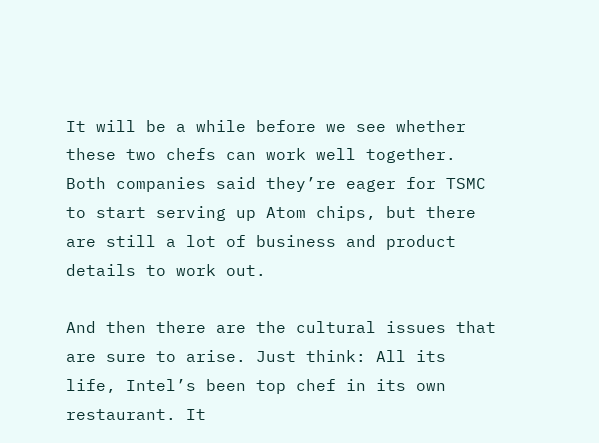It will be a while before we see whether these two chefs can work well together. Both companies said they’re eager for TSMC to start serving up Atom chips, but there are still a lot of business and product details to work out.

And then there are the cultural issues that are sure to arise. Just think: All its life, Intel’s been top chef in its own restaurant. It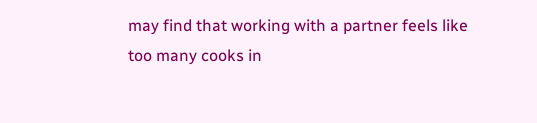may find that working with a partner feels like too many cooks in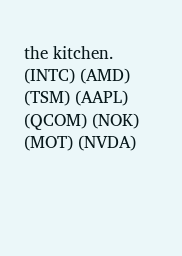the kitchen. (INTC) (AMD) (TSM) (AAPL) (QCOM) (NOK) (MOT) (NVDA)